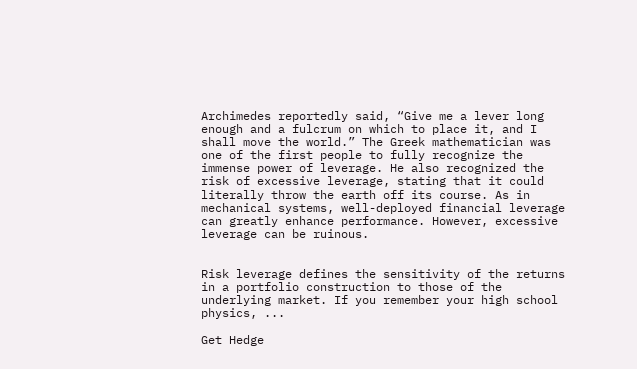Archimedes reportedly said, “Give me a lever long enough and a fulcrum on which to place it, and I shall move the world.” The Greek mathematician was one of the first people to fully recognize the immense power of leverage. He also recognized the risk of excessive leverage, stating that it could literally throw the earth off its course. As in mechanical systems, well-deployed financial leverage can greatly enhance performance. However, excessive leverage can be ruinous.


Risk leverage defines the sensitivity of the returns in a portfolio construction to those of the underlying market. If you remember your high school physics, ...

Get Hedge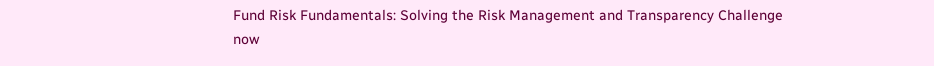Fund Risk Fundamentals: Solving the Risk Management and Transparency Challenge now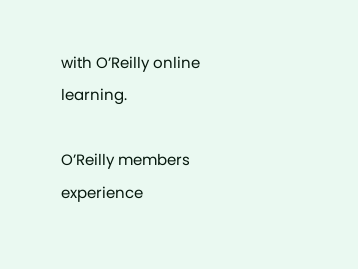with O’Reilly online learning.

O’Reilly members experience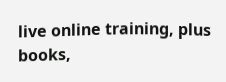live online training, plus books,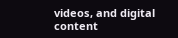videos, and digital content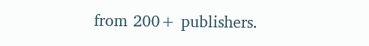from 200+ publishers.